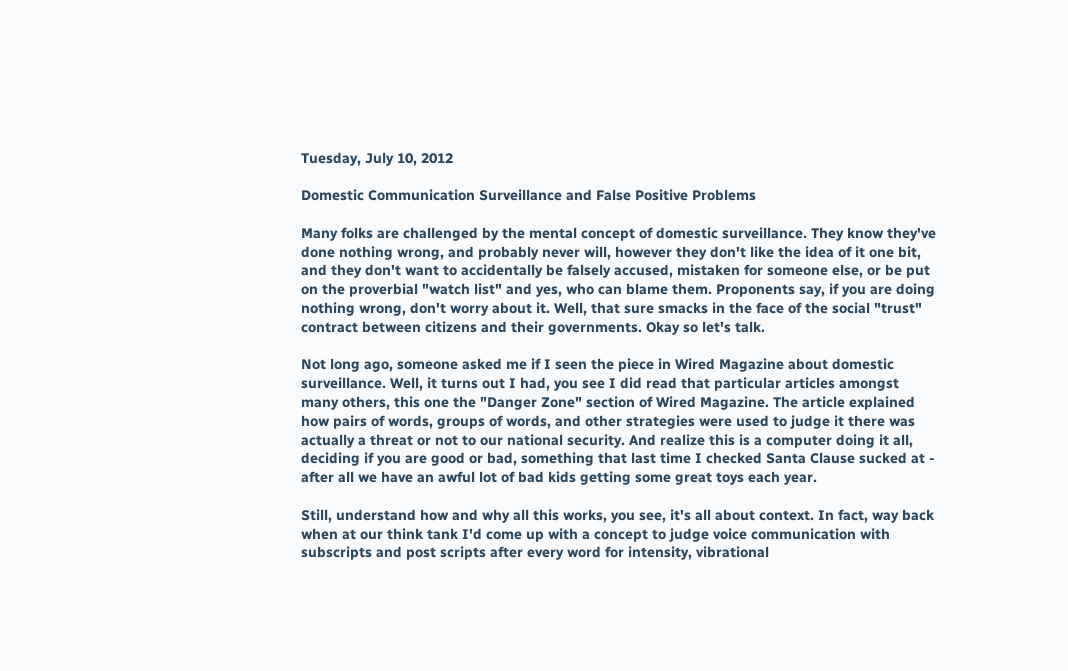Tuesday, July 10, 2012

Domestic Communication Surveillance and False Positive Problems

Many folks are challenged by the mental concept of domestic surveillance. They know they've done nothing wrong, and probably never will, however they don't like the idea of it one bit, and they don't want to accidentally be falsely accused, mistaken for someone else, or be put on the proverbial "watch list" and yes, who can blame them. Proponents say, if you are doing nothing wrong, don't worry about it. Well, that sure smacks in the face of the social "trust" contract between citizens and their governments. Okay so let's talk.

Not long ago, someone asked me if I seen the piece in Wired Magazine about domestic surveillance. Well, it turns out I had, you see I did read that particular articles amongst many others, this one the "Danger Zone" section of Wired Magazine. The article explained how pairs of words, groups of words, and other strategies were used to judge it there was actually a threat or not to our national security. And realize this is a computer doing it all, deciding if you are good or bad, something that last time I checked Santa Clause sucked at - after all we have an awful lot of bad kids getting some great toys each year.

Still, understand how and why all this works, you see, it's all about context. In fact, way back when at our think tank I'd come up with a concept to judge voice communication with subscripts and post scripts after every word for intensity, vibrational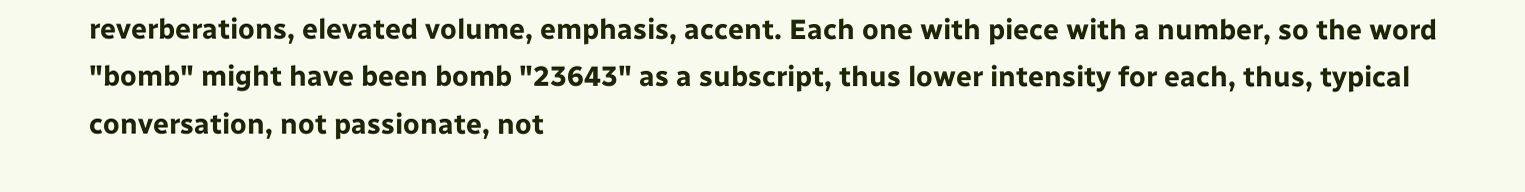reverberations, elevated volume, emphasis, accent. Each one with piece with a number, so the word "bomb" might have been bomb "23643" as a subscript, thus lower intensity for each, thus, typical conversation, not passionate, not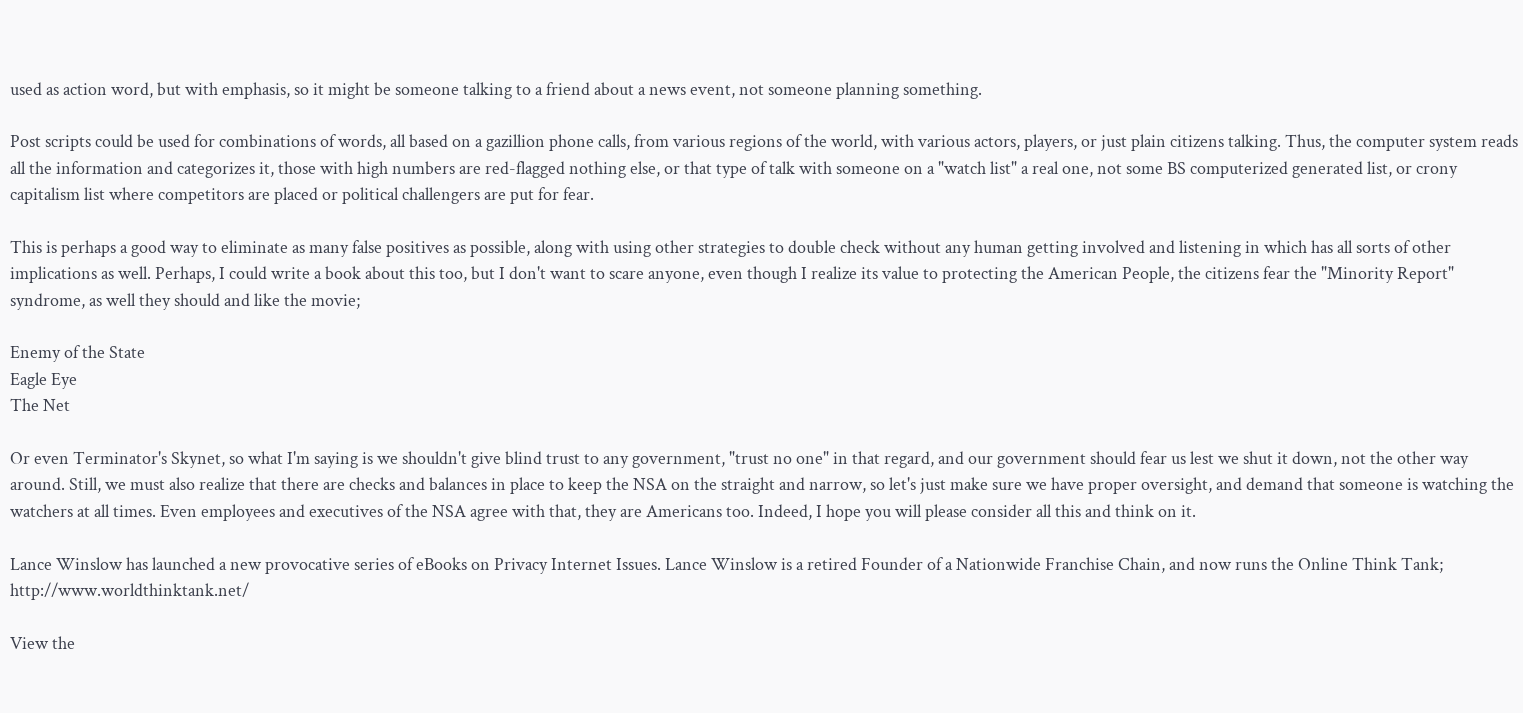used as action word, but with emphasis, so it might be someone talking to a friend about a news event, not someone planning something.

Post scripts could be used for combinations of words, all based on a gazillion phone calls, from various regions of the world, with various actors, players, or just plain citizens talking. Thus, the computer system reads all the information and categorizes it, those with high numbers are red-flagged nothing else, or that type of talk with someone on a "watch list" a real one, not some BS computerized generated list, or crony capitalism list where competitors are placed or political challengers are put for fear.

This is perhaps a good way to eliminate as many false positives as possible, along with using other strategies to double check without any human getting involved and listening in which has all sorts of other implications as well. Perhaps, I could write a book about this too, but I don't want to scare anyone, even though I realize its value to protecting the American People, the citizens fear the "Minority Report" syndrome, as well they should and like the movie;

Enemy of the State
Eagle Eye
The Net

Or even Terminator's Skynet, so what I'm saying is we shouldn't give blind trust to any government, "trust no one" in that regard, and our government should fear us lest we shut it down, not the other way around. Still, we must also realize that there are checks and balances in place to keep the NSA on the straight and narrow, so let's just make sure we have proper oversight, and demand that someone is watching the watchers at all times. Even employees and executives of the NSA agree with that, they are Americans too. Indeed, I hope you will please consider all this and think on it.

Lance Winslow has launched a new provocative series of eBooks on Privacy Internet Issues. Lance Winslow is a retired Founder of a Nationwide Franchise Chain, and now runs the Online Think Tank; http://www.worldthinktank.net/

View the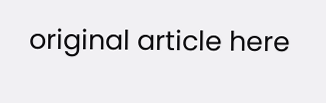original article here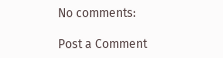No comments:

Post a Comment